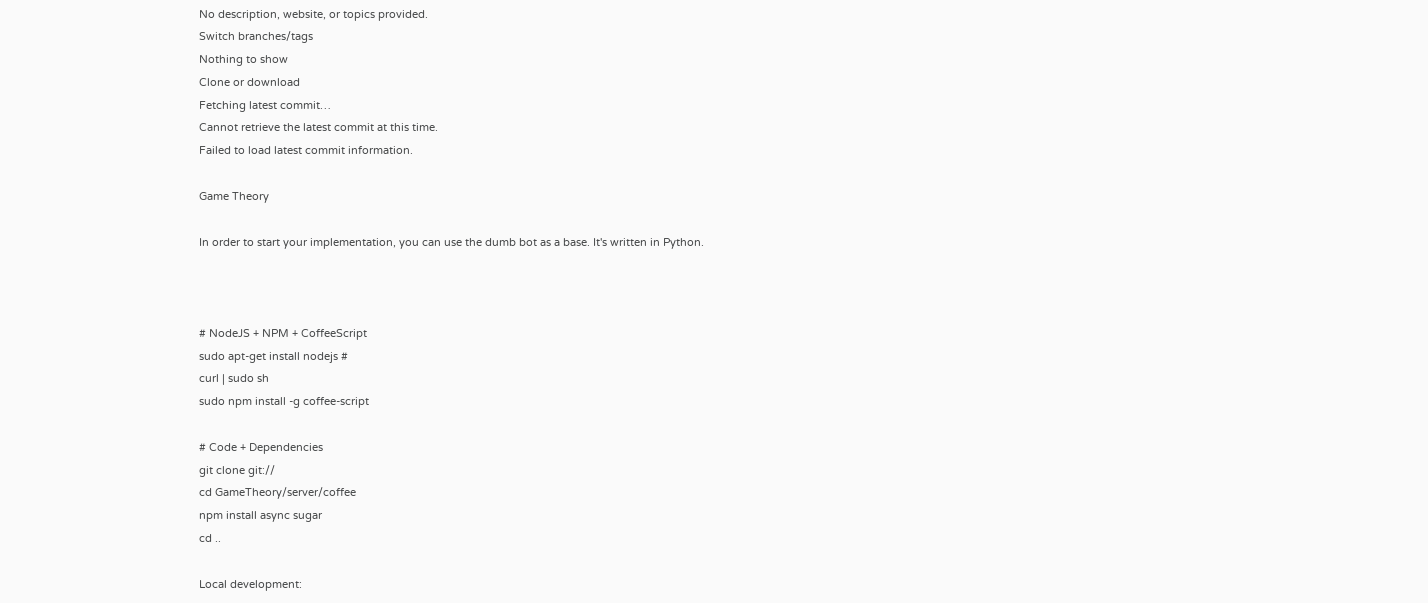No description, website, or topics provided.
Switch branches/tags
Nothing to show
Clone or download
Fetching latest commit…
Cannot retrieve the latest commit at this time.
Failed to load latest commit information.

Game Theory

In order to start your implementation, you can use the dumb bot as a base. It's written in Python.



# NodeJS + NPM + CoffeeScript
sudo apt-get install nodejs #
curl | sudo sh
sudo npm install -g coffee-script

# Code + Dependencies
git clone git://
cd GameTheory/server/coffee
npm install async sugar
cd ..

Local development: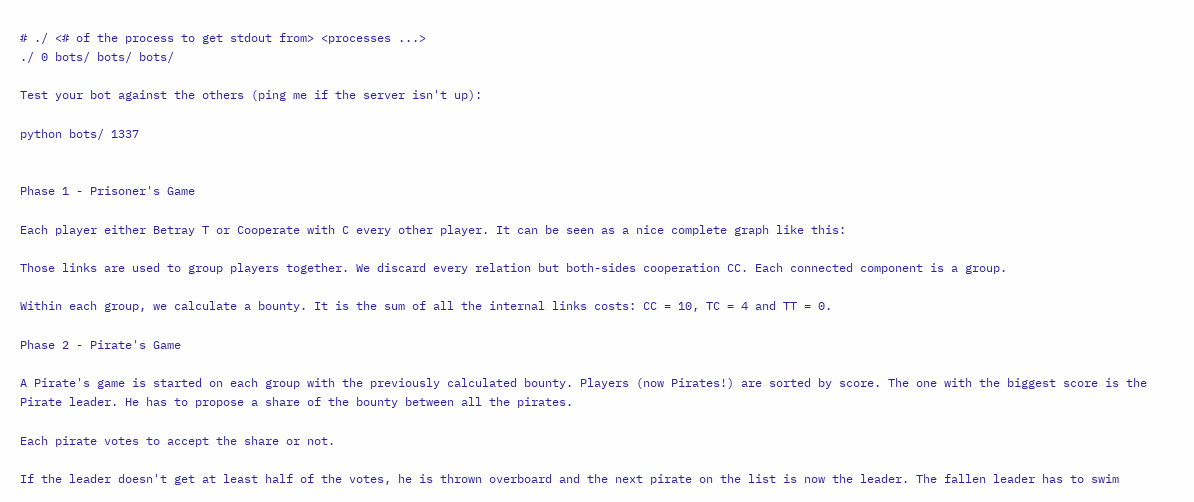# ./ <# of the process to get stdout from> <processes ...>
./ 0 bots/ bots/ bots/

Test your bot against the others (ping me if the server isn't up):

python bots/ 1337


Phase 1 - Prisoner's Game

Each player either Betray T or Cooperate with C every other player. It can be seen as a nice complete graph like this:

Those links are used to group players together. We discard every relation but both-sides cooperation CC. Each connected component is a group.

Within each group, we calculate a bounty. It is the sum of all the internal links costs: CC = 10, TC = 4 and TT = 0.

Phase 2 - Pirate's Game

A Pirate's game is started on each group with the previously calculated bounty. Players (now Pirates!) are sorted by score. The one with the biggest score is the Pirate leader. He has to propose a share of the bounty between all the pirates.

Each pirate votes to accept the share or not.

If the leader doesn't get at least half of the votes, he is thrown overboard and the next pirate on the list is now the leader. The fallen leader has to swim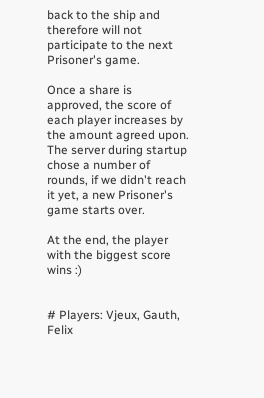back to the ship and therefore will not participate to the next Prisoner's game.

Once a share is approved, the score of each player increases by the amount agreed upon. The server during startup chose a number of rounds, if we didn't reach it yet, a new Prisoner's game starts over.

At the end, the player with the biggest score wins :)


# Players: Vjeux, Gauth, Felix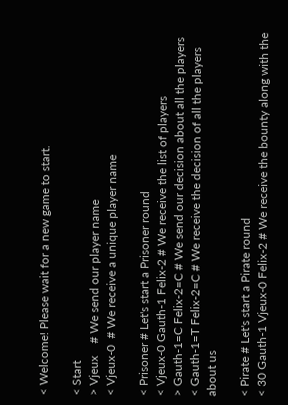< Welcome! Please wait for a new game to start.

< Start
> Vjeux    # We send our player name
< Vjeux-0  # We receive a unique player name

< Prisoner # Let's start a Prisoner round
< Vjeux-0 Gauth-1 Felix-2 # We receive the list of players
> Gauth-1=C Felix-2=C # We send our decision about all the players
< Gauth-1=T Felix-2=C # We receive the decision of all the players about us

< Pirate # Let's start a Pirate round
< 30 Gauth-1 Vjeux-0 Felix-2 # We receive the bounty along with the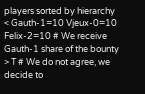players sorted by hierarchy
< Gauth-1=10 Vjeux-0=10 Felix-2=10 # We receive Gauth-1 share of the bounty
> T # We do not agree, we decide to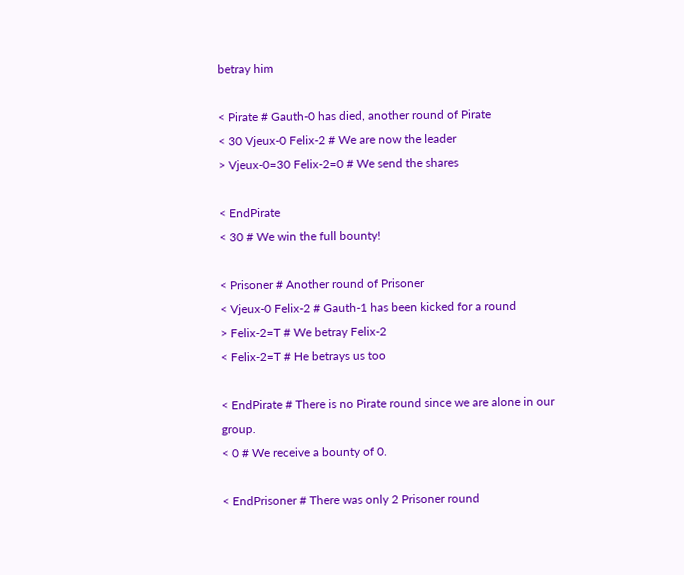betray him

< Pirate # Gauth-0 has died, another round of Pirate
< 30 Vjeux-0 Felix-2 # We are now the leader
> Vjeux-0=30 Felix-2=0 # We send the shares

< EndPirate
< 30 # We win the full bounty!

< Prisoner # Another round of Prisoner
< Vjeux-0 Felix-2 # Gauth-1 has been kicked for a round
> Felix-2=T # We betray Felix-2
< Felix-2=T # He betrays us too

< EndPirate # There is no Pirate round since we are alone in our group.
< 0 # We receive a bounty of 0.

< EndPrisoner # There was only 2 Prisoner round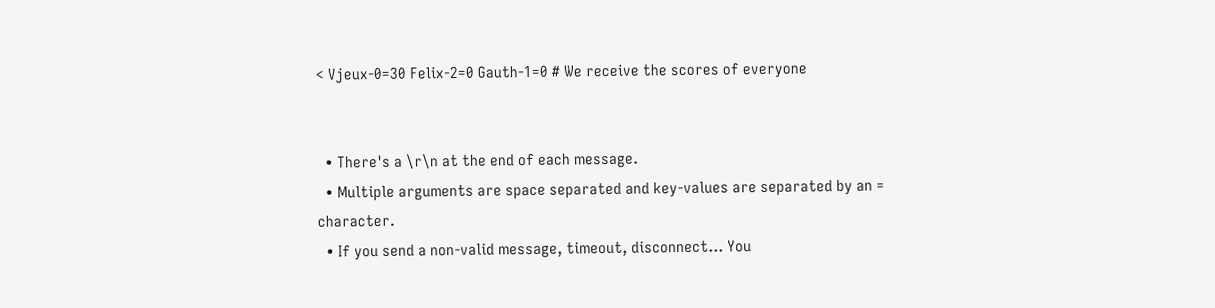< Vjeux-0=30 Felix-2=0 Gauth-1=0 # We receive the scores of everyone


  • There's a \r\n at the end of each message.
  • Multiple arguments are space separated and key-values are separated by an = character.
  • If you send a non-valid message, timeout, disconnect... You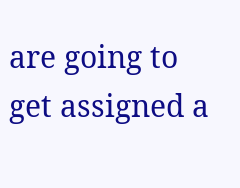are going to get assigned a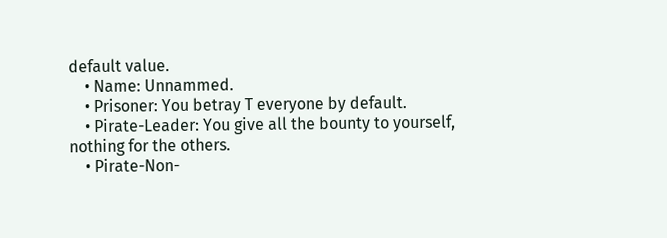default value.
    • Name: Unnammed.
    • Prisoner: You betray T everyone by default.
    • Pirate-Leader: You give all the bounty to yourself, nothing for the others.
    • Pirate-Non-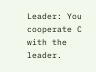Leader: You cooperate C with the leader.